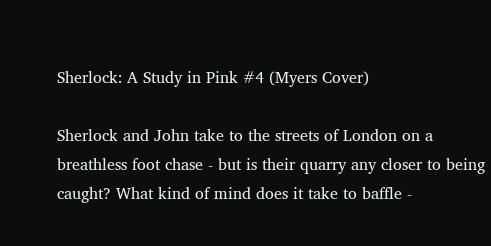Sherlock: A Study in Pink #4 (Myers Cover)

Sherlock and John take to the streets of London on a breathless foot chase - but is their quarry any closer to being caught? What kind of mind does it take to baffle -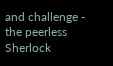and challenge - the peerless Sherlock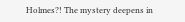Holmes?! The mystery deepens in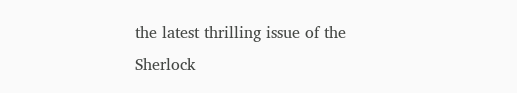the latest thrilling issue of the Sherlock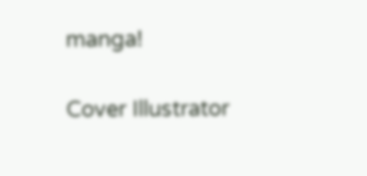manga!

Cover Illustrator